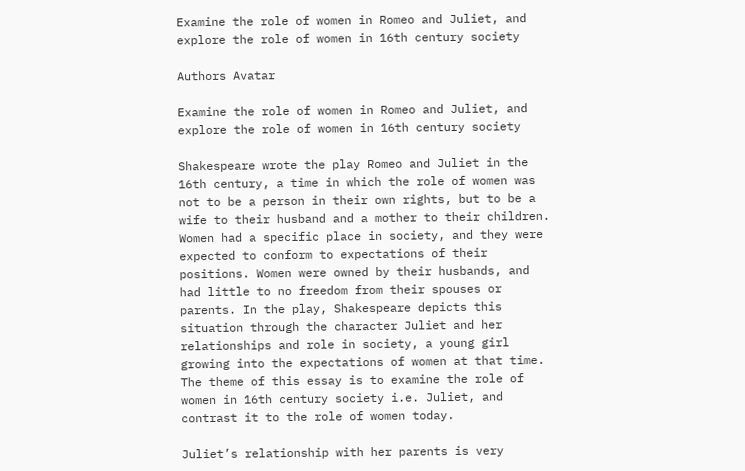Examine the role of women in Romeo and Juliet, and explore the role of women in 16th century society

Authors Avatar

Examine the role of women in Romeo and Juliet, and explore the role of women in 16th century society

Shakespeare wrote the play Romeo and Juliet in the 16th century, a time in which the role of women was not to be a person in their own rights, but to be a wife to their husband and a mother to their children. Women had a specific place in society, and they were expected to conform to expectations of their positions. Women were owned by their husbands, and had little to no freedom from their spouses or parents. In the play, Shakespeare depicts this situation through the character Juliet and her relationships and role in society, a young girl growing into the expectations of women at that time. The theme of this essay is to examine the role of women in 16th century society i.e. Juliet, and contrast it to the role of women today.

Juliet’s relationship with her parents is very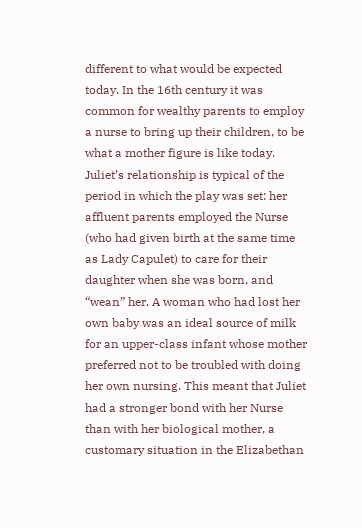different to what would be expected today. In the 16th century it was common for wealthy parents to employ a nurse to bring up their children, to be what a mother figure is like today. Juliet’s relationship is typical of the period in which the play was set: her affluent parents employed the Nurse (who had given birth at the same time as Lady Capulet) to care for their daughter when she was born, and “wean” her. A woman who had lost her own baby was an ideal source of milk for an upper-class infant whose mother preferred not to be troubled with doing her own nursing. This meant that Juliet had a stronger bond with her Nurse than with her biological mother, a customary situation in the Elizabethan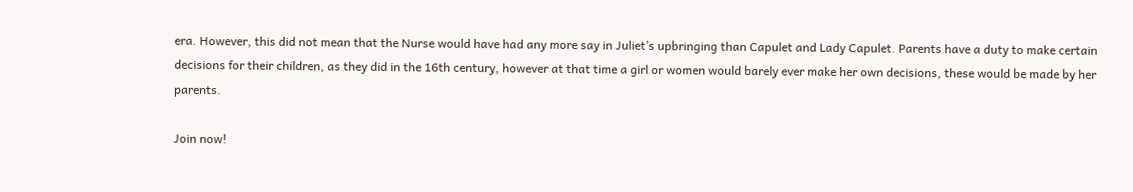era. However, this did not mean that the Nurse would have had any more say in Juliet’s upbringing than Capulet and Lady Capulet. Parents have a duty to make certain decisions for their children, as they did in the 16th century, however at that time a girl or women would barely ever make her own decisions, these would be made by her parents.

Join now!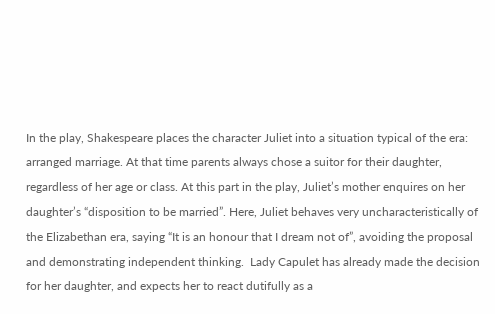In the play, Shakespeare places the character Juliet into a situation typical of the era: arranged marriage. At that time parents always chose a suitor for their daughter, regardless of her age or class. At this part in the play, Juliet’s mother enquires on her daughter’s “disposition to be married”. Here, Juliet behaves very uncharacteristically of the Elizabethan era, saying “It is an honour that I dream not of”, avoiding the proposal and demonstrating independent thinking.  Lady Capulet has already made the decision for her daughter, and expects her to react dutifully as a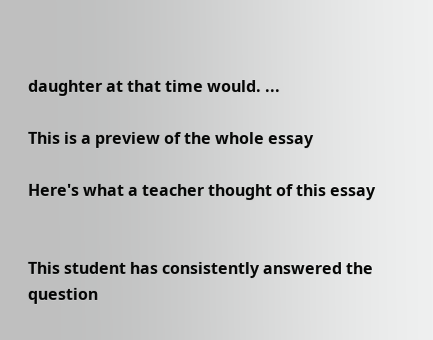daughter at that time would. ...

This is a preview of the whole essay

Here's what a teacher thought of this essay


This student has consistently answered the question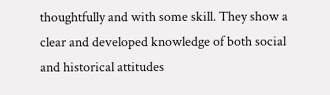thoughtfully and with some skill. They show a clear and developed knowledge of both social and historical attitudes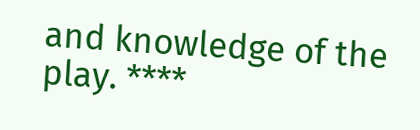and knowledge of the play. ****